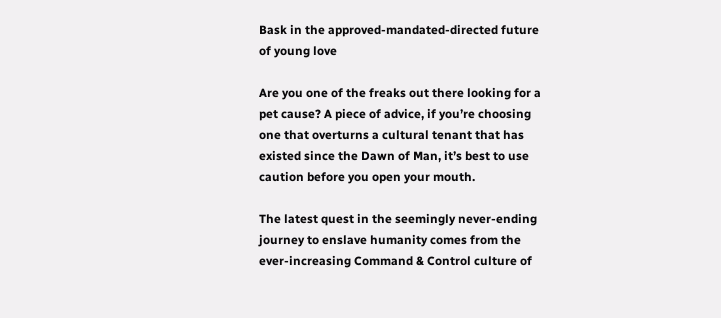Bask in the approved-mandated-directed future of young love

Are you one of the freaks out there looking for a pet cause? A piece of advice, if you’re choosing one that overturns a cultural tenant that has existed since the Dawn of Man, it’s best to use caution before you open your mouth.

The latest quest in the seemingly never-ending journey to enslave humanity comes from the ever-increasing Command & Control culture of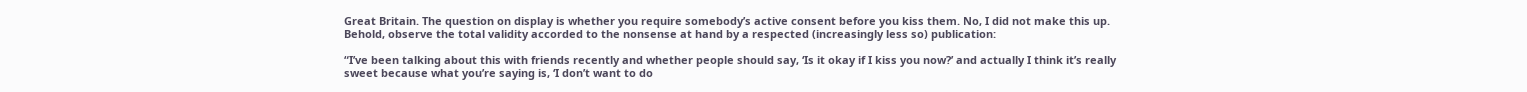Great Britain. The question on display is whether you require somebody’s active consent before you kiss them. No, I did not make this up. Behold, observe the total validity accorded to the nonsense at hand by a respected (increasingly less so) publication:

“I’ve been talking about this with friends recently and whether people should say, ‘Is it okay if I kiss you now?’ and actually I think it’s really sweet because what you’re saying is, ‘I don’t want to do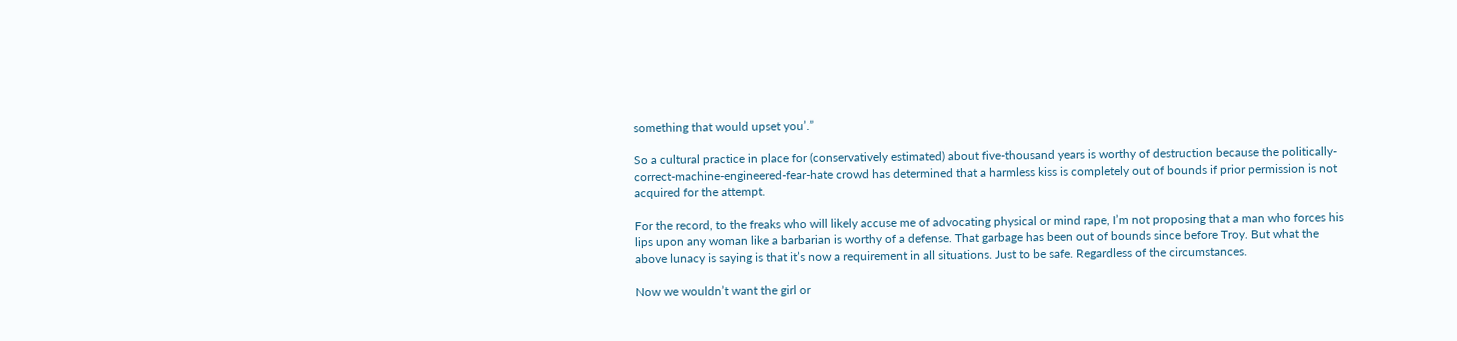something that would upset you’.”

So a cultural practice in place for (conservatively estimated) about five-thousand years is worthy of destruction because the politically-correct-machine-engineered-fear-hate crowd has determined that a harmless kiss is completely out of bounds if prior permission is not acquired for the attempt.

For the record, to the freaks who will likely accuse me of advocating physical or mind rape, I’m not proposing that a man who forces his lips upon any woman like a barbarian is worthy of a defense. That garbage has been out of bounds since before Troy. But what the above lunacy is saying is that it’s now a requirement in all situations. Just to be safe. Regardless of the circumstances.

Now we wouldn’t want the girl or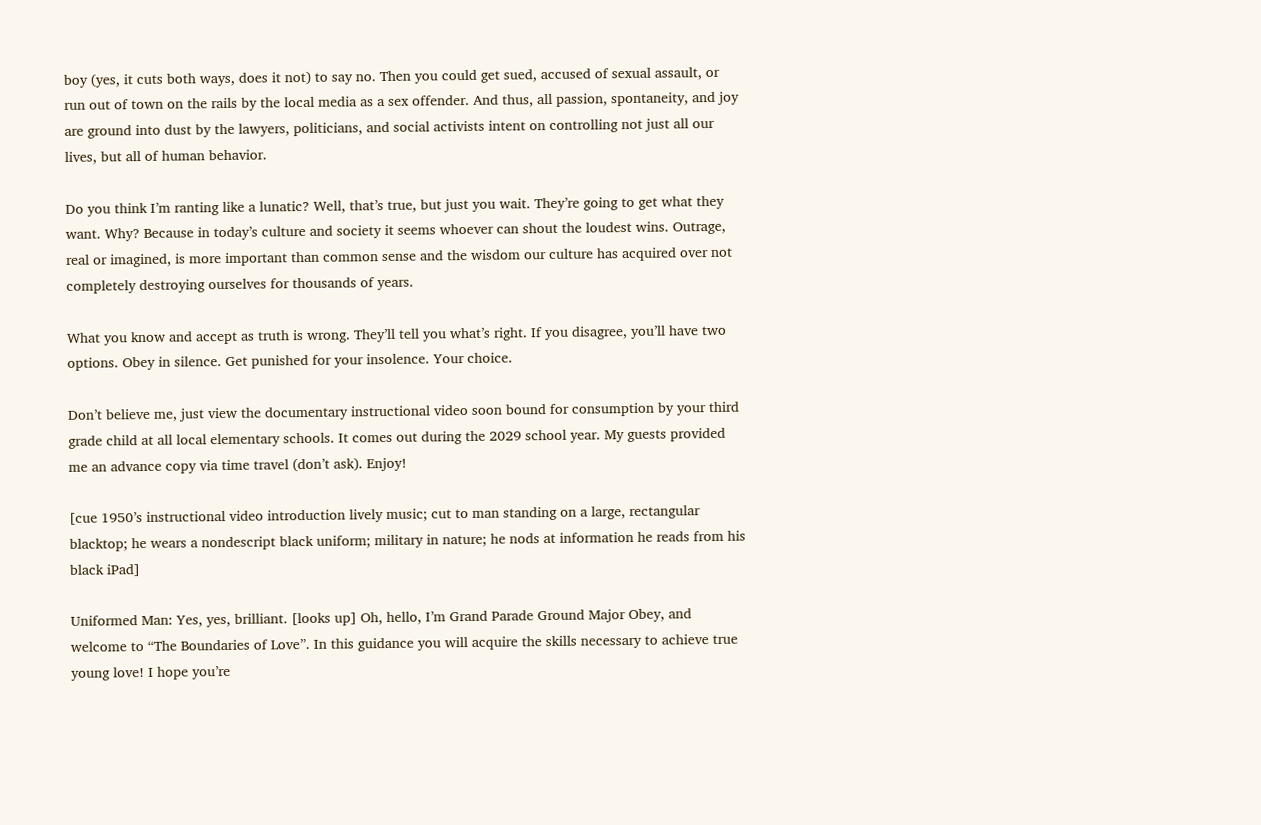boy (yes, it cuts both ways, does it not) to say no. Then you could get sued, accused of sexual assault, or run out of town on the rails by the local media as a sex offender. And thus, all passion, spontaneity, and joy are ground into dust by the lawyers, politicians, and social activists intent on controlling not just all our lives, but all of human behavior.

Do you think I’m ranting like a lunatic? Well, that’s true, but just you wait. They’re going to get what they want. Why? Because in today’s culture and society it seems whoever can shout the loudest wins. Outrage, real or imagined, is more important than common sense and the wisdom our culture has acquired over not completely destroying ourselves for thousands of years.

What you know and accept as truth is wrong. They’ll tell you what’s right. If you disagree, you’ll have two options. Obey in silence. Get punished for your insolence. Your choice.

Don’t believe me, just view the documentary instructional video soon bound for consumption by your third grade child at all local elementary schools. It comes out during the 2029 school year. My guests provided me an advance copy via time travel (don’t ask). Enjoy!

[cue 1950’s instructional video introduction lively music; cut to man standing on a large, rectangular blacktop; he wears a nondescript black uniform; military in nature; he nods at information he reads from his black iPad]

Uniformed Man: Yes, yes, brilliant. [looks up] Oh, hello, I’m Grand Parade Ground Major Obey, and welcome to “The Boundaries of Love”. In this guidance you will acquire the skills necessary to achieve true young love! I hope you’re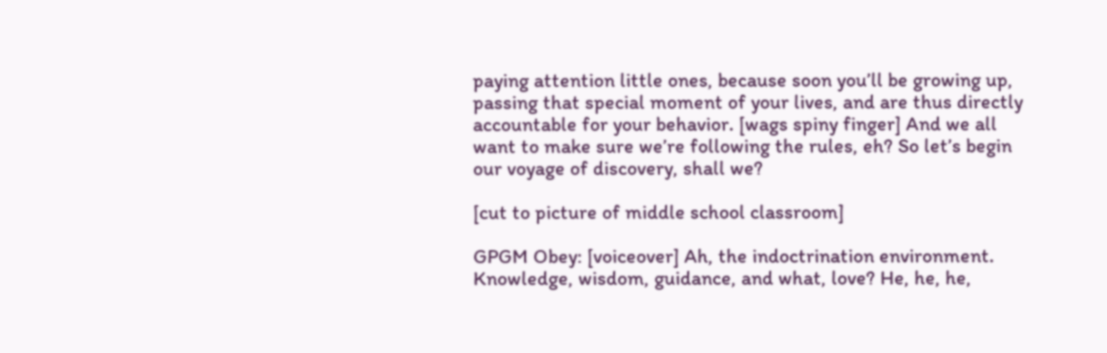paying attention little ones, because soon you’ll be growing up, passing that special moment of your lives, and are thus directly accountable for your behavior. [wags spiny finger] And we all want to make sure we’re following the rules, eh? So let’s begin our voyage of discovery, shall we?

[cut to picture of middle school classroom]

GPGM Obey: [voiceover] Ah, the indoctrination environment. Knowledge, wisdom, guidance, and what, love? He, he, he,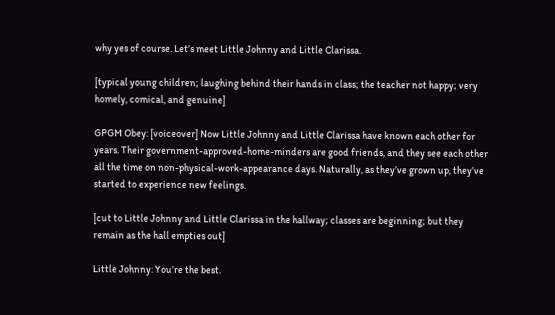why yes of course. Let’s meet Little Johnny and Little Clarissa.

[typical young children; laughing behind their hands in class; the teacher not happy; very homely, comical, and genuine]

GPGM Obey: [voiceover] Now Little Johnny and Little Clarissa have known each other for years. Their government-approved-home-minders are good friends, and they see each other all the time on non-physical-work-appearance days. Naturally, as they’ve grown up, they’ve started to experience new feelings.

[cut to Little Johnny and Little Clarissa in the hallway; classes are beginning; but they remain as the hall empties out]

Little Johnny: You’re the best.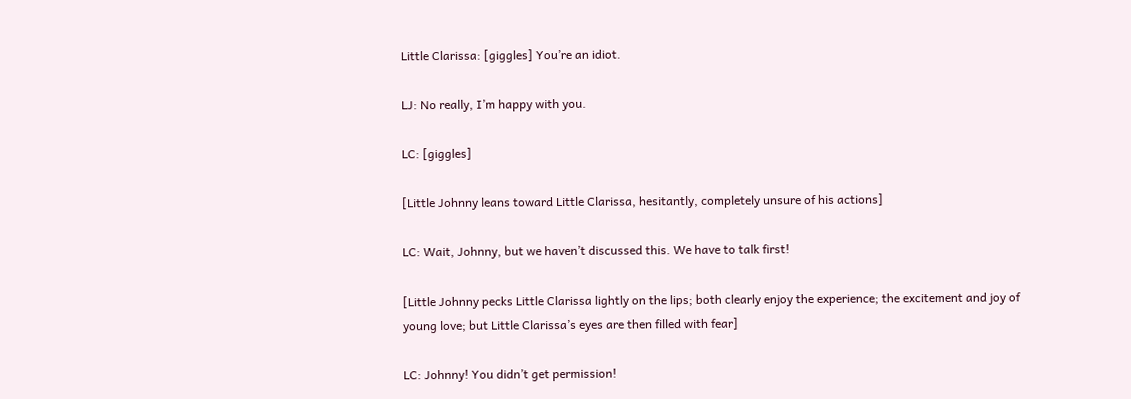Little Clarissa: [giggles] You’re an idiot.

LJ: No really, I’m happy with you.

LC: [giggles]

[Little Johnny leans toward Little Clarissa, hesitantly, completely unsure of his actions]

LC: Wait, Johnny, but we haven’t discussed this. We have to talk first!

[Little Johnny pecks Little Clarissa lightly on the lips; both clearly enjoy the experience; the excitement and joy of young love; but Little Clarissa’s eyes are then filled with fear]

LC: Johnny! You didn’t get permission!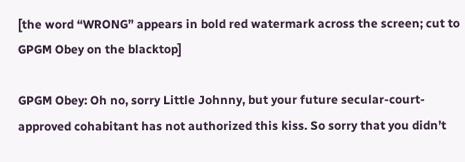[the word “WRONG” appears in bold red watermark across the screen; cut to GPGM Obey on the blacktop]

GPGM Obey: Oh no, sorry Little Johnny, but your future secular-court-approved cohabitant has not authorized this kiss. So sorry that you didn’t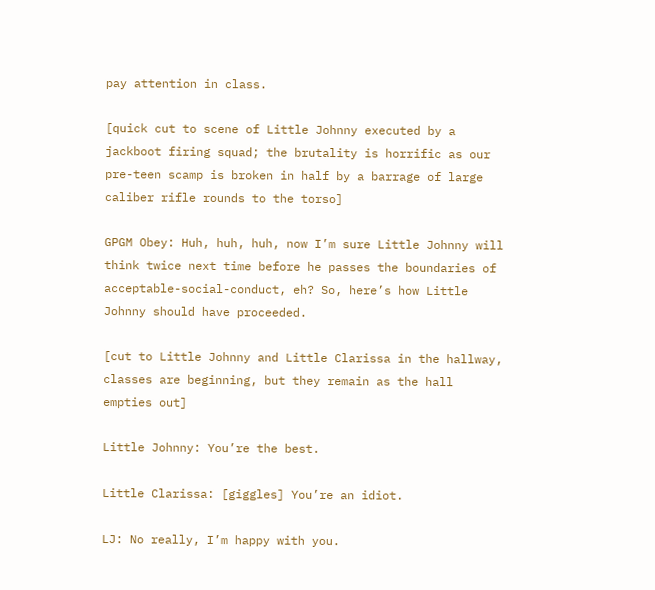pay attention in class.

[quick cut to scene of Little Johnny executed by a jackboot firing squad; the brutality is horrific as our pre-teen scamp is broken in half by a barrage of large caliber rifle rounds to the torso]

GPGM Obey: Huh, huh, huh, now I’m sure Little Johnny will think twice next time before he passes the boundaries of acceptable-social-conduct, eh? So, here’s how Little Johnny should have proceeded.

[cut to Little Johnny and Little Clarissa in the hallway, classes are beginning, but they remain as the hall empties out]

Little Johnny: You’re the best.

Little Clarissa: [giggles] You’re an idiot.

LJ: No really, I’m happy with you.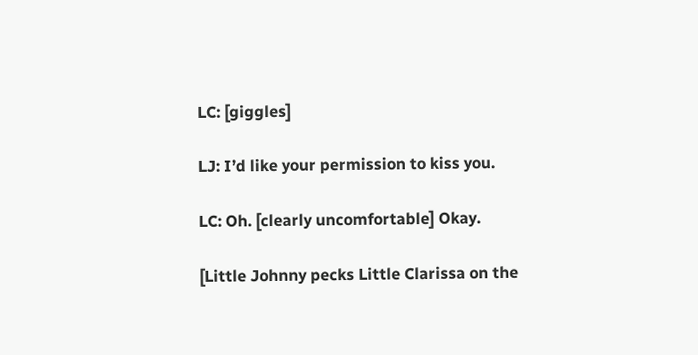LC: [giggles]

LJ: I’d like your permission to kiss you.

LC: Oh. [clearly uncomfortable] Okay.

[Little Johnny pecks Little Clarissa on the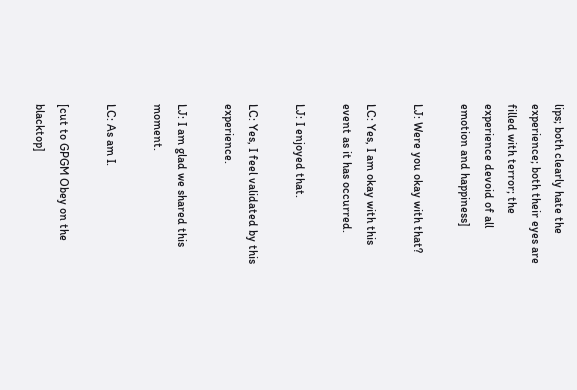lips; both clearly hate the experience; both their eyes are filled with terror; the experience devoid of all emotion and happiness]

LJ: Were you okay with that?

LC: Yes, I am okay with this event as it has occurred.

LJ: I enjoyed that.

LC: Yes, I feel validated by this experience.

LJ: I am glad we shared this moment.

LC: As am I.

[cut to GPGM Obey on the blacktop]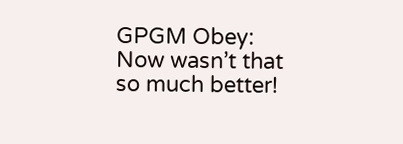GPGM Obey: Now wasn’t that so much better!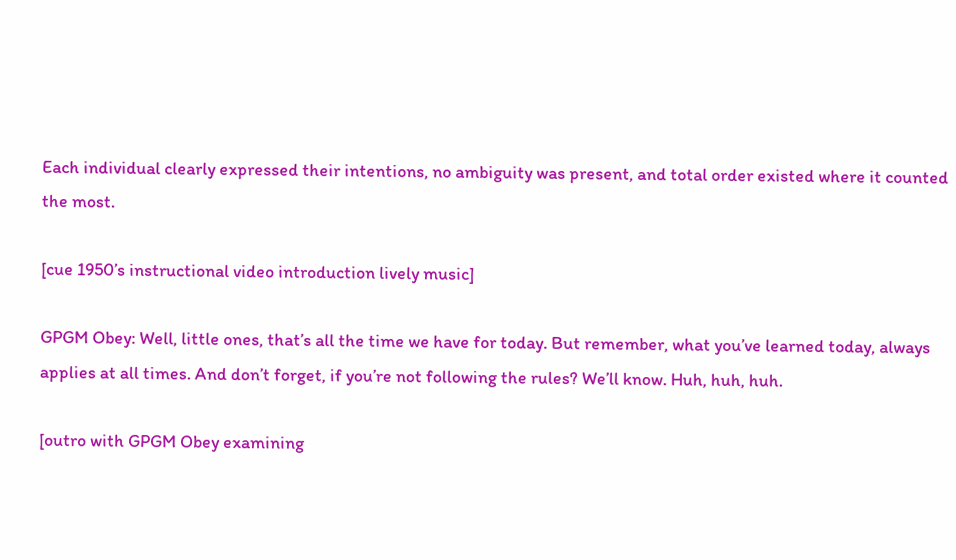Each individual clearly expressed their intentions, no ambiguity was present, and total order existed where it counted the most.

[cue 1950’s instructional video introduction lively music]

GPGM Obey: Well, little ones, that’s all the time we have for today. But remember, what you’ve learned today, always applies at all times. And don’t forget, if you’re not following the rules? We’ll know. Huh, huh, huh.

[outro with GPGM Obey examining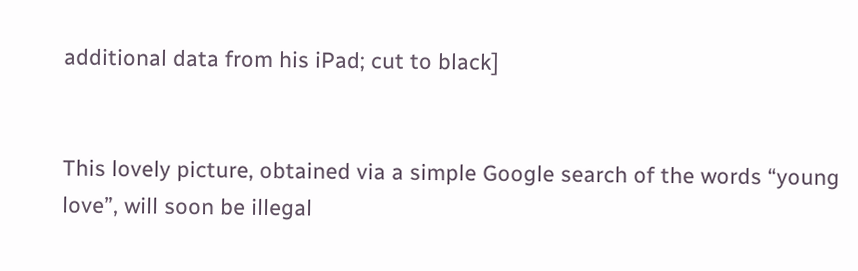additional data from his iPad; cut to black]


This lovely picture, obtained via a simple Google search of the words “young love”, will soon be illegal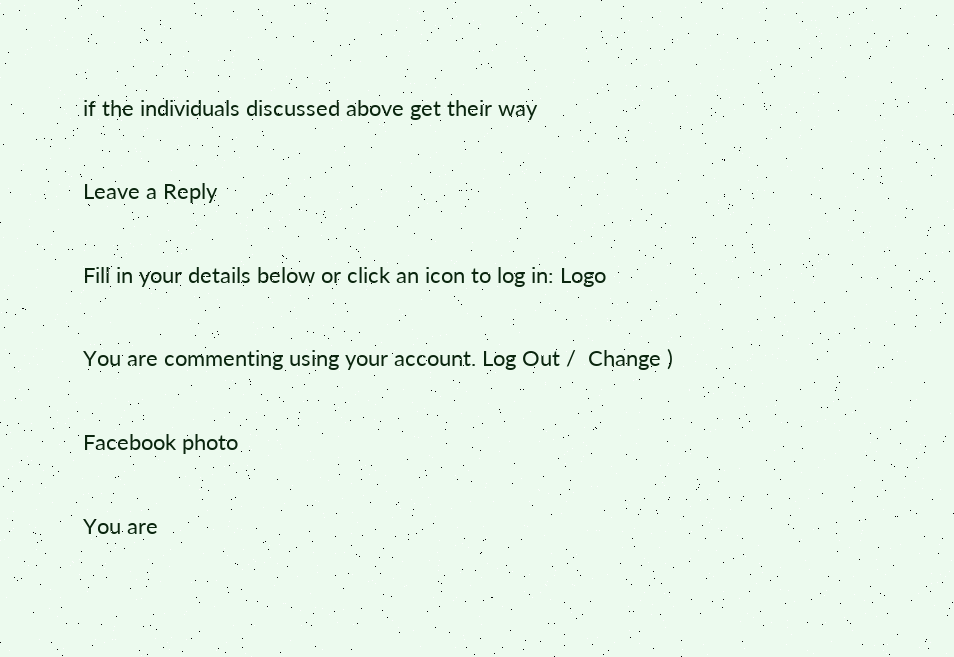if the individuals discussed above get their way

Leave a Reply

Fill in your details below or click an icon to log in: Logo

You are commenting using your account. Log Out /  Change )

Facebook photo

You are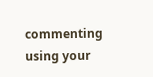commenting using your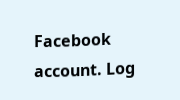Facebook account. Log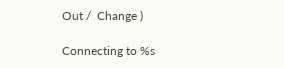Out /  Change )

Connecting to %s